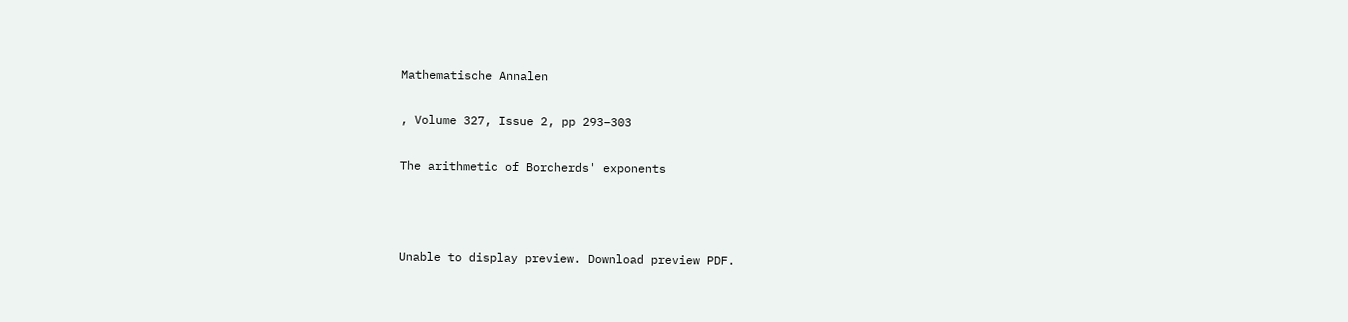Mathematische Annalen

, Volume 327, Issue 2, pp 293–303

The arithmetic of Borcherds' exponents



Unable to display preview. Download preview PDF.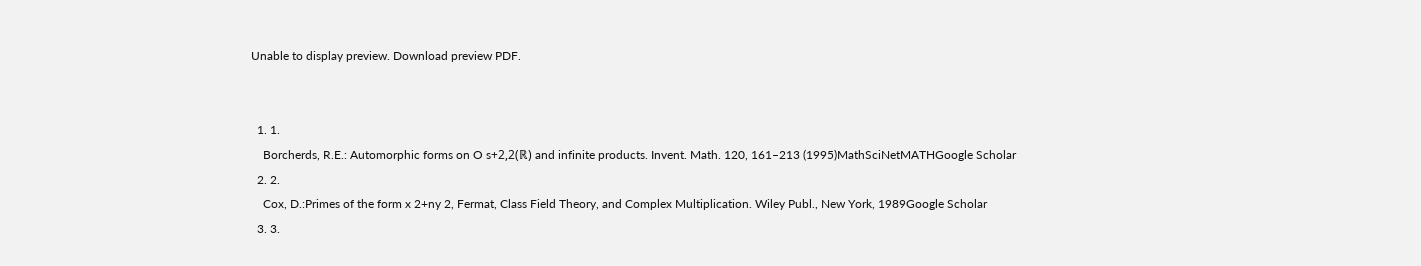Unable to display preview. Download preview PDF.


  1. 1.
    Borcherds, R.E.: Automorphic forms on O s+2,2(ℝ) and infinite products. Invent. Math. 120, 161–213 (1995)MathSciNetMATHGoogle Scholar
  2. 2.
    Cox, D.:Primes of the form x 2+ny 2, Fermat, Class Field Theory, and Complex Multiplication. Wiley Publ., New York, 1989Google Scholar
  3. 3.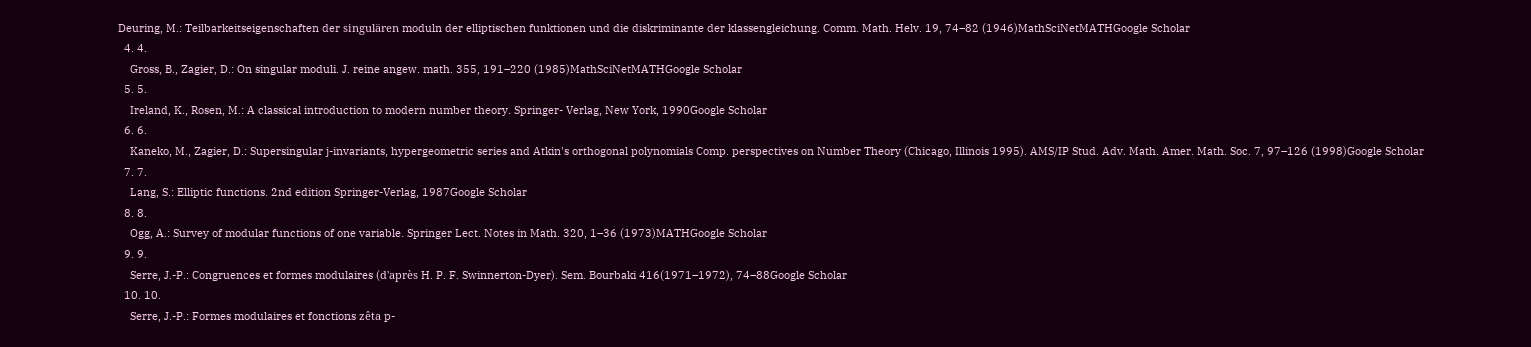Deuring, M.: Teilbarkeitseigenschaften der singulären moduln der elliptischen funktionen und die diskriminante der klassengleichung. Comm. Math. Helv. 19, 74–82 (1946)MathSciNetMATHGoogle Scholar
  4. 4.
    Gross, B., Zagier, D.: On singular moduli. J. reine angew. math. 355, 191–220 (1985)MathSciNetMATHGoogle Scholar
  5. 5.
    Ireland, K., Rosen, M.: A classical introduction to modern number theory. Springer- Verlag, New York, 1990Google Scholar
  6. 6.
    Kaneko, M., Zagier, D.: Supersingular j-invariants, hypergeometric series and Atkin's orthogonal polynomials Comp. perspectives on Number Theory (Chicago, Illinois 1995). AMS/IP Stud. Adv. Math. Amer. Math. Soc. 7, 97–126 (1998)Google Scholar
  7. 7.
    Lang, S.: Elliptic functions. 2nd edition Springer-Verlag, 1987Google Scholar
  8. 8.
    Ogg, A.: Survey of modular functions of one variable. Springer Lect. Notes in Math. 320, 1–36 (1973)MATHGoogle Scholar
  9. 9.
    Serre, J.-P.: Congruences et formes modulaires (d'après H. P. F. Swinnerton-Dyer). Sem. Bourbaki 416(1971–1972), 74–88Google Scholar
  10. 10.
    Serre, J.-P.: Formes modulaires et fonctions zêta p-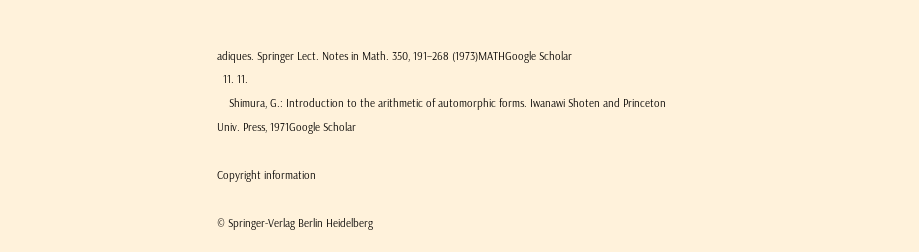adiques. Springer Lect. Notes in Math. 350, 191–268 (1973)MATHGoogle Scholar
  11. 11.
    Shimura, G.: Introduction to the arithmetic of automorphic forms. Iwanawi Shoten and Princeton Univ. Press, 1971Google Scholar

Copyright information

© Springer-Verlag Berlin Heidelberg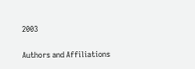2003

Authors and Affiliations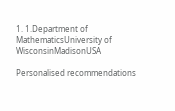1. 1.Department of MathematicsUniversity of WisconsinMadisonUSA

Personalised recommendations